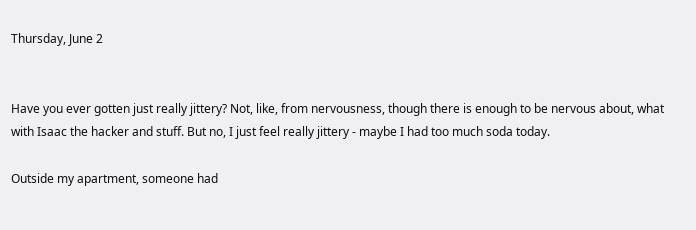Thursday, June 2


Have you ever gotten just really jittery? Not, like, from nervousness, though there is enough to be nervous about, what with Isaac the hacker and stuff. But no, I just feel really jittery - maybe I had too much soda today.

Outside my apartment, someone had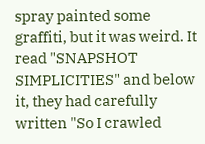spray painted some graffiti, but it was weird. It read "SNAPSHOT SIMPLICITIES" and below it, they had carefully written "So I crawled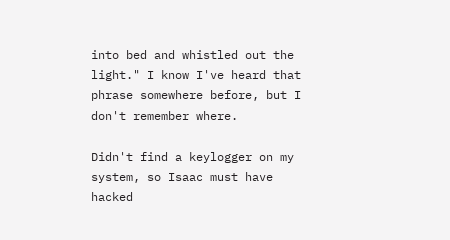into bed and whistled out the light." I know I've heard that phrase somewhere before, but I don't remember where.

Didn't find a keylogger on my system, so Isaac must have hacked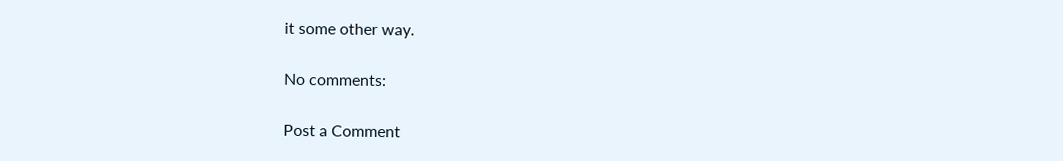it some other way.

No comments:

Post a Comment